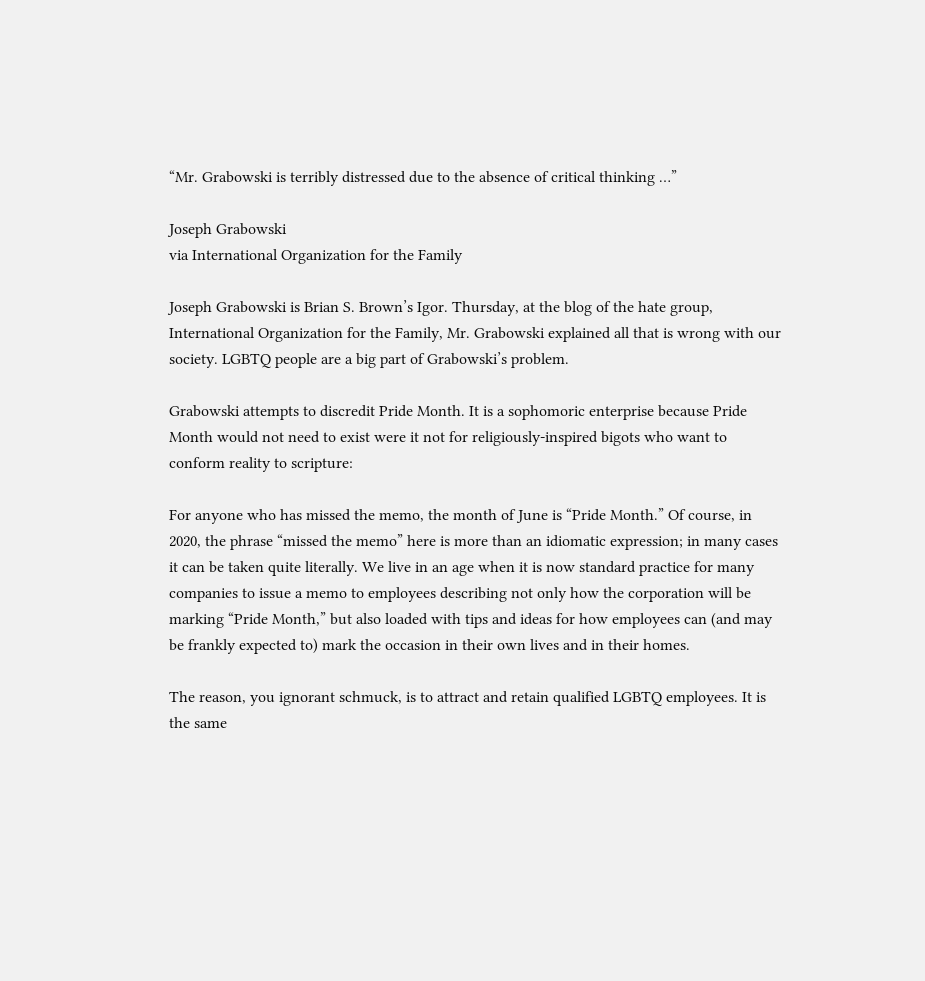“Mr. Grabowski is terribly distressed due to the absence of critical thinking …”

Joseph Grabowski
via International Organization for the Family

Joseph Grabowski is Brian S. Brown’s Igor. Thursday, at the blog of the hate group, International Organization for the Family, Mr. Grabowski explained all that is wrong with our society. LGBTQ people are a big part of Grabowski’s problem.

Grabowski attempts to discredit Pride Month. It is a sophomoric enterprise because Pride Month would not need to exist were it not for religiously-inspired bigots who want to conform reality to scripture:

For anyone who has missed the memo, the month of June is “Pride Month.” Of course, in 2020, the phrase “missed the memo” here is more than an idiomatic expression; in many cases it can be taken quite literally. We live in an age when it is now standard practice for many companies to issue a memo to employees describing not only how the corporation will be marking “Pride Month,” but also loaded with tips and ideas for how employees can (and may be frankly expected to) mark the occasion in their own lives and in their homes.

The reason, you ignorant schmuck, is to attract and retain qualified LGBTQ employees. It is the same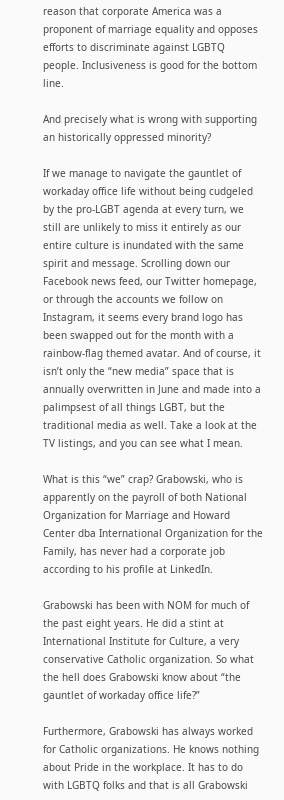reason that corporate America was a proponent of marriage equality and opposes efforts to discriminate against LGBTQ people. Inclusiveness is good for the bottom line.

And precisely what is wrong with supporting an historically oppressed minority?

If we manage to navigate the gauntlet of workaday office life without being cudgeled by the pro-LGBT agenda at every turn, we still are unlikely to miss it entirely as our entire culture is inundated with the same spirit and message. Scrolling down our Facebook news feed, our Twitter homepage, or through the accounts we follow on Instagram, it seems every brand logo has been swapped out for the month with a rainbow-flag themed avatar. And of course, it isn’t only the “new media” space that is annually overwritten in June and made into a palimpsest of all things LGBT, but the traditional media as well. Take a look at the TV listings, and you can see what I mean.

What is this “we” crap? Grabowski, who is apparently on the payroll of both National Organization for Marriage and Howard Center dba International Organization for the Family, has never had a corporate job according to his profile at LinkedIn.

Grabowski has been with NOM for much of the past eight years. He did a stint at International Institute for Culture, a very conservative Catholic organization. So what the hell does Grabowski know about “the gauntlet of workaday office life?”

Furthermore, Grabowski has always worked for Catholic organizations. He knows nothing about Pride in the workplace. It has to do with LGBTQ folks and that is all Grabowski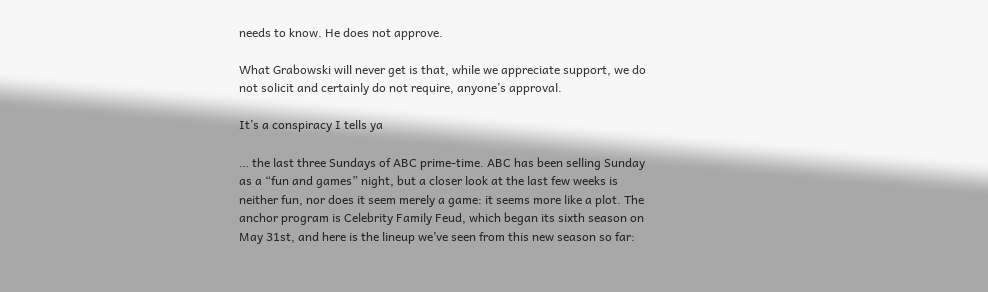needs to know. He does not approve.

What Grabowski will never get is that, while we appreciate support, we do not solicit and certainly do not require, anyone’s approval.

It’s a conspiracy I tells ya

… the last three Sundays of ABC prime-time. ABC has been selling Sunday as a “fun and games” night, but a closer look at the last few weeks is neither fun, nor does it seem merely a game: it seems more like a plot. The anchor program is Celebrity Family Feud, which began its sixth season on May 31st, and here is the lineup we’ve seen from this new season so far: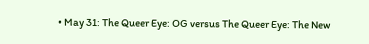• May 31: The Queer Eye: OG versus The Queer Eye: The New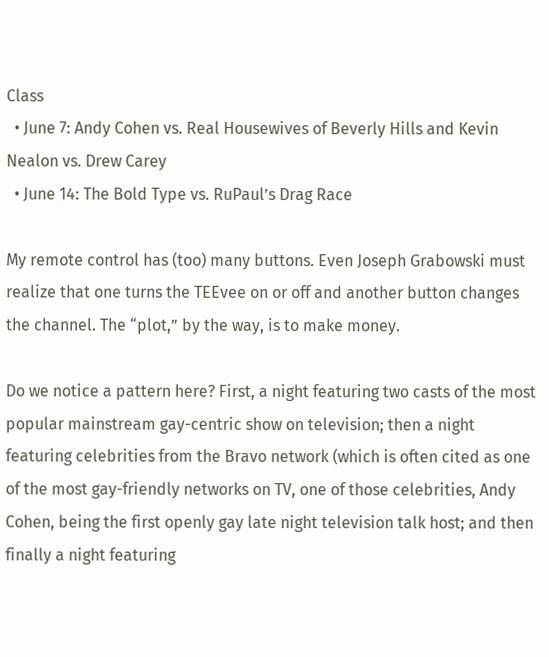Class
  • June 7: Andy Cohen vs. Real Housewives of Beverly Hills and Kevin Nealon vs. Drew Carey
  • June 14: The Bold Type vs. RuPaul’s Drag Race

My remote control has (too) many buttons. Even Joseph Grabowski must realize that one turns the TEEvee on or off and another button changes the channel. The “plot,” by the way, is to make money.

Do we notice a pattern here? First, a night featuring two casts of the most popular mainstream gay-centric show on television; then a night featuring celebrities from the Bravo network (which is often cited as one of the most gay-friendly networks on TV, one of those celebrities, Andy Cohen, being the first openly gay late night television talk host; and then finally a night featuring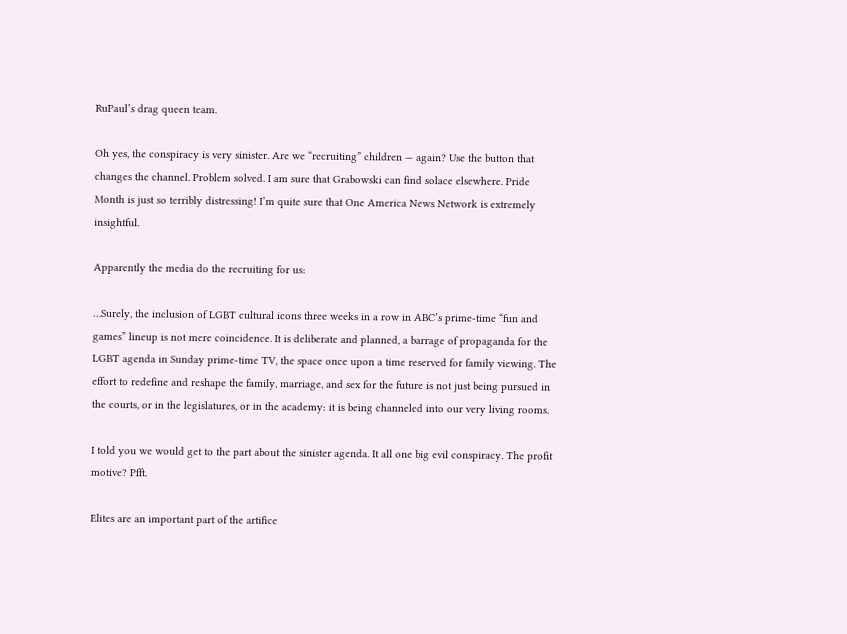RuPaul’s drag queen team.

Oh yes, the conspiracy is very sinister. Are we “recruiting” children — again? Use the button that changes the channel. Problem solved. I am sure that Grabowski can find solace elsewhere. Pride Month is just so terribly distressing! I’m quite sure that One America News Network is extremely insightful.

Apparently the media do the recruiting for us:

…Surely, the inclusion of LGBT cultural icons three weeks in a row in ABC’s prime-time “fun and games” lineup is not mere coincidence. It is deliberate and planned, a barrage of propaganda for the LGBT agenda in Sunday prime-time TV, the space once upon a time reserved for family viewing. The effort to redefine and reshape the family, marriage, and sex for the future is not just being pursued in the courts, or in the legislatures, or in the academy: it is being channeled into our very living rooms.

I told you we would get to the part about the sinister agenda. It all one big evil conspiracy. The profit motive? Pfft.

Elites are an important part of the artifice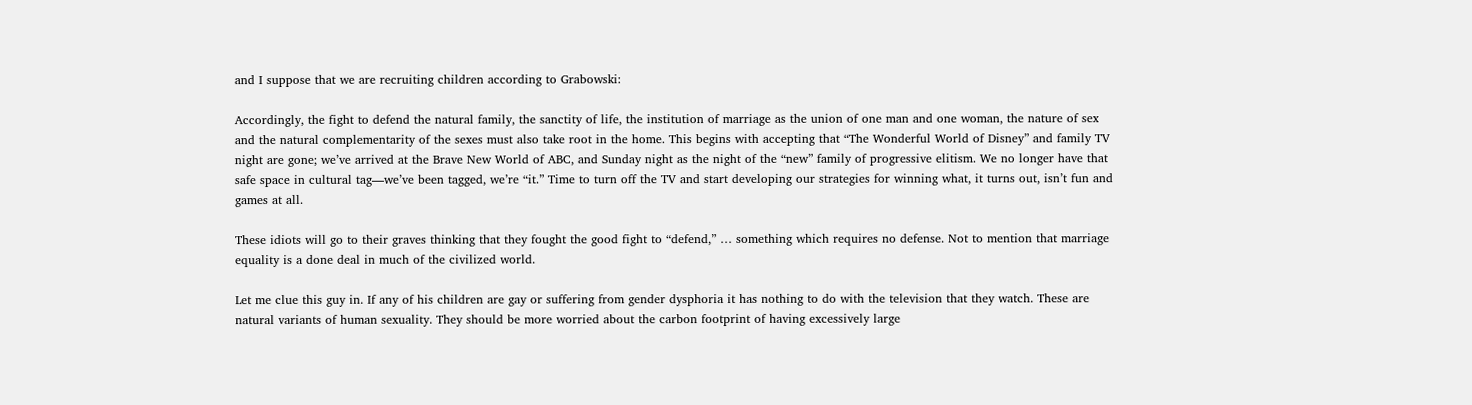and I suppose that we are recruiting children according to Grabowski:

Accordingly, the fight to defend the natural family, the sanctity of life, the institution of marriage as the union of one man and one woman, the nature of sex and the natural complementarity of the sexes must also take root in the home. This begins with accepting that “The Wonderful World of Disney” and family TV night are gone; we’ve arrived at the Brave New World of ABC, and Sunday night as the night of the “new” family of progressive elitism. We no longer have that safe space in cultural tag—we’ve been tagged, we’re “it.” Time to turn off the TV and start developing our strategies for winning what, it turns out, isn’t fun and games at all.

These idiots will go to their graves thinking that they fought the good fight to “defend,” … something which requires no defense. Not to mention that marriage equality is a done deal in much of the civilized world.

Let me clue this guy in. If any of his children are gay or suffering from gender dysphoria it has nothing to do with the television that they watch. These are natural variants of human sexuality. They should be more worried about the carbon footprint of having excessively large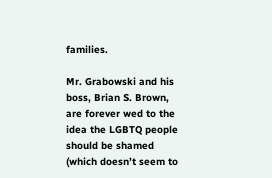families.

Mr. Grabowski and his boss, Brian S. Brown, are forever wed to the idea the LGBTQ people should be shamed (which doesn’t seem to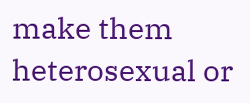make them heterosexual or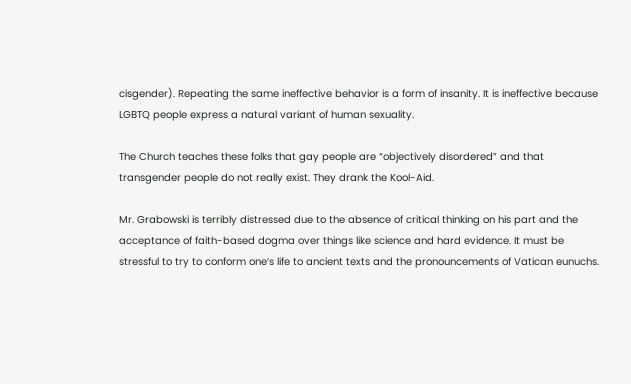cisgender). Repeating the same ineffective behavior is a form of insanity. It is ineffective because LGBTQ people express a natural variant of human sexuality.

The Church teaches these folks that gay people are “objectively disordered” and that transgender people do not really exist. They drank the Kool-Aid.

Mr. Grabowski is terribly distressed due to the absence of critical thinking on his part and the acceptance of faith-based dogma over things like science and hard evidence. It must be stressful to try to conform one’s life to ancient texts and the pronouncements of Vatican eunuchs.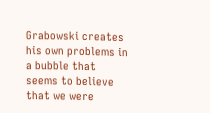Grabowski creates his own problems in a bubble that seems to believe that we were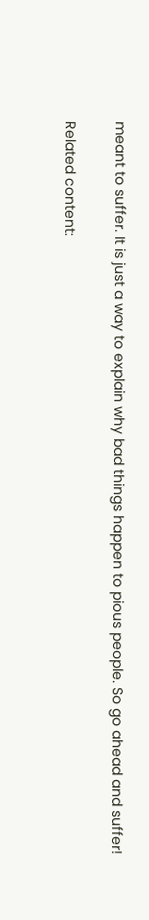meant to suffer. It is just a way to explain why bad things happen to pious people. So go ahead and suffer!

Related content: